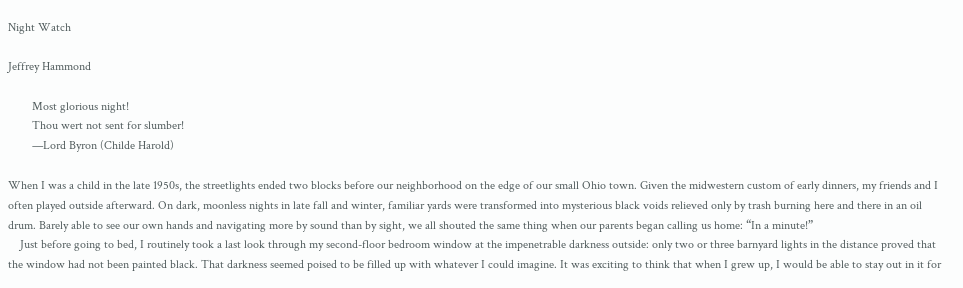Night Watch

Jeffrey Hammond

        Most glorious night!
        Thou wert not sent for slumber!
        —Lord Byron (Childe Harold)

When I was a child in the late 1950s, the streetlights ended two blocks before our neighborhood on the edge of our small Ohio town. Given the midwestern custom of early dinners, my friends and I often played outside afterward. On dark, moonless nights in late fall and winter, familiar yards were transformed into mysterious black voids relieved only by trash burning here and there in an oil drum. Barely able to see our own hands and navigating more by sound than by sight, we all shouted the same thing when our parents began calling us home: “In a minute!”
    Just before going to bed, I routinely took a last look through my second-floor bedroom window at the impenetrable darkness outside: only two or three barnyard lights in the distance proved that the window had not been painted black. That darkness seemed poised to be filled up with whatever I could imagine. It was exciting to think that when I grew up, I would be able to stay out in it for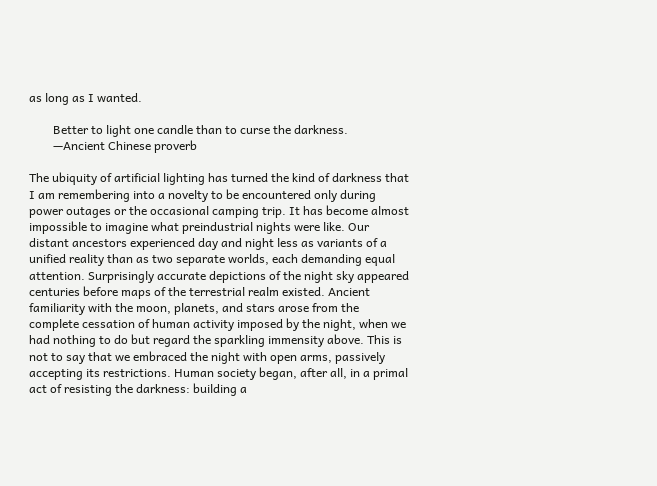as long as I wanted.

        Better to light one candle than to curse the darkness.
        —Ancient Chinese proverb

The ubiquity of artificial lighting has turned the kind of darkness that I am remembering into a novelty to be encountered only during power outages or the occasional camping trip. It has become almost impossible to imagine what preindustrial nights were like. Our distant ancestors experienced day and night less as variants of a unified reality than as two separate worlds, each demanding equal attention. Surprisingly accurate depictions of the night sky appeared centuries before maps of the terrestrial realm existed. Ancient familiarity with the moon, planets, and stars arose from the complete cessation of human activity imposed by the night, when we had nothing to do but regard the sparkling immensity above. This is not to say that we embraced the night with open arms, passively accepting its restrictions. Human society began, after all, in a primal act of resisting the darkness: building a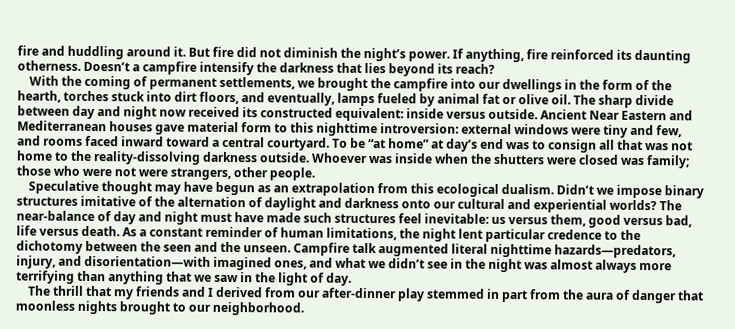fire and huddling around it. But fire did not diminish the night’s power. If anything, fire reinforced its daunting otherness. Doesn’t a campfire intensify the darkness that lies beyond its reach?
    With the coming of permanent settlements, we brought the campfire into our dwellings in the form of the hearth, torches stuck into dirt floors, and eventually, lamps fueled by animal fat or olive oil. The sharp divide between day and night now received its constructed equivalent: inside versus outside. Ancient Near Eastern and Mediterranean houses gave material form to this nighttime introversion: external windows were tiny and few, and rooms faced inward toward a central courtyard. To be “at home” at day’s end was to consign all that was not home to the reality-dissolving darkness outside. Whoever was inside when the shutters were closed was family; those who were not were strangers, other people.
    Speculative thought may have begun as an extrapolation from this ecological dualism. Didn’t we impose binary structures imitative of the alternation of daylight and darkness onto our cultural and experiential worlds? The near-balance of day and night must have made such structures feel inevitable: us versus them, good versus bad, life versus death. As a constant reminder of human limitations, the night lent particular credence to the dichotomy between the seen and the unseen. Campfire talk augmented literal nighttime hazards—predators, injury, and disorientation—with imagined ones, and what we didn’t see in the night was almost always more terrifying than anything that we saw in the light of day.
    The thrill that my friends and I derived from our after-dinner play stemmed in part from the aura of danger that moonless nights brought to our neighborhood.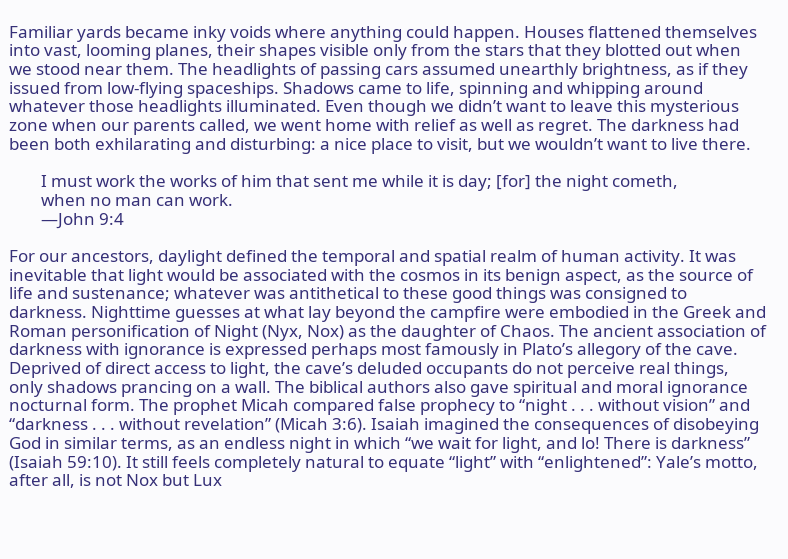Familiar yards became inky voids where anything could happen. Houses flattened themselves into vast, looming planes, their shapes visible only from the stars that they blotted out when we stood near them. The headlights of passing cars assumed unearthly brightness, as if they issued from low-flying spaceships. Shadows came to life, spinning and whipping around whatever those headlights illuminated. Even though we didn’t want to leave this mysterious zone when our parents called, we went home with relief as well as regret. The darkness had been both exhilarating and disturbing: a nice place to visit, but we wouldn’t want to live there.

        I must work the works of him that sent me while it is day; [for] the night cometh,
        when no man can work.
        —John 9:4

For our ancestors, daylight defined the temporal and spatial realm of human activity. It was inevitable that light would be associated with the cosmos in its benign aspect, as the source of life and sustenance; whatever was antithetical to these good things was consigned to darkness. Nighttime guesses at what lay beyond the campfire were embodied in the Greek and Roman personification of Night (Nyx, Nox) as the daughter of Chaos. The ancient association of darkness with ignorance is expressed perhaps most famously in Plato’s allegory of the cave. Deprived of direct access to light, the cave’s deluded occupants do not perceive real things, only shadows prancing on a wall. The biblical authors also gave spiritual and moral ignorance nocturnal form. The prophet Micah compared false prophecy to “night . . . without vision” and “darkness . . . without revelation” (Micah 3:6). Isaiah imagined the consequences of disobeying God in similar terms, as an endless night in which “we wait for light, and lo! There is darkness” (Isaiah 59:10). It still feels completely natural to equate “light” with “enlightened”: Yale’s motto, after all, is not Nox but Lux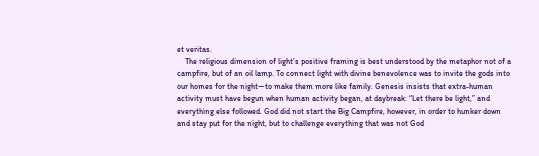et veritas.
    The religious dimension of light’s positive framing is best understood by the metaphor not of a campfire, but of an oil lamp. To connect light with divine benevolence was to invite the gods into our homes for the night—to make them more like family. Genesis insists that extra-human activity must have begun when human activity began, at daybreak: “Let there be light,” and everything else followed. God did not start the Big Campfire, however, in order to hunker down and stay put for the night, but to challenge everything that was not God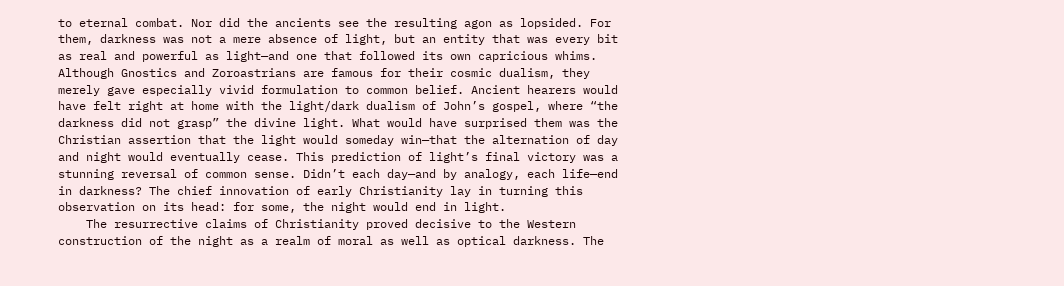to eternal combat. Nor did the ancients see the resulting agon as lopsided. For them, darkness was not a mere absence of light, but an entity that was every bit as real and powerful as light—and one that followed its own capricious whims. Although Gnostics and Zoroastrians are famous for their cosmic dualism, they merely gave especially vivid formulation to common belief. Ancient hearers would have felt right at home with the light/dark dualism of John’s gospel, where “the darkness did not grasp” the divine light. What would have surprised them was the Christian assertion that the light would someday win—that the alternation of day and night would eventually cease. This prediction of light’s final victory was a stunning reversal of common sense. Didn’t each day—and by analogy, each life—end in darkness? The chief innovation of early Christianity lay in turning this observation on its head: for some, the night would end in light.
    The resurrective claims of Christianity proved decisive to the Western construction of the night as a realm of moral as well as optical darkness. The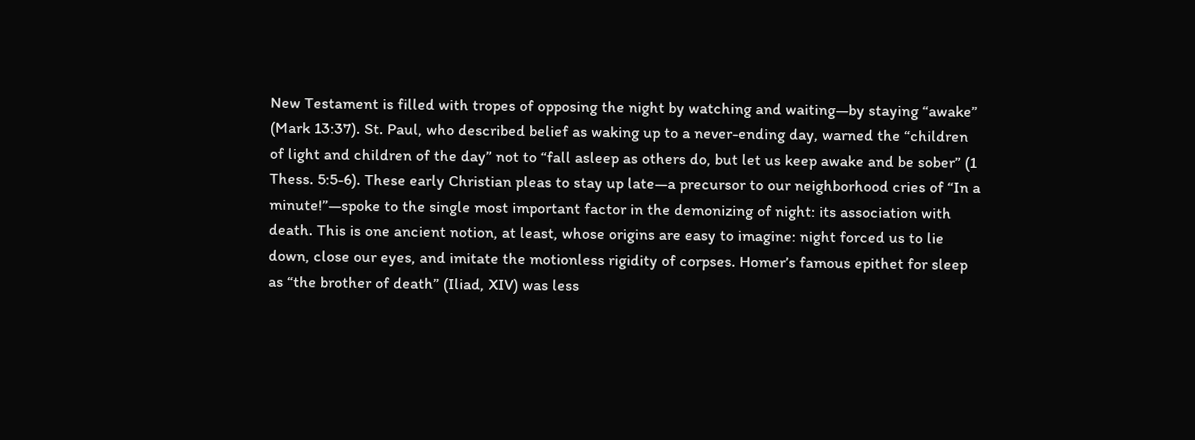New Testament is filled with tropes of opposing the night by watching and waiting—by staying “awake” (Mark 13:37). St. Paul, who described belief as waking up to a never-ending day, warned the “children of light and children of the day” not to “fall asleep as others do, but let us keep awake and be sober” (1 Thess. 5:5-6). These early Christian pleas to stay up late—a precursor to our neighborhood cries of “In a minute!”—spoke to the single most important factor in the demonizing of night: its association with death. This is one ancient notion, at least, whose origins are easy to imagine: night forced us to lie down, close our eyes, and imitate the motionless rigidity of corpses. Homer’s famous epithet for sleep as “the brother of death” (Iliad, XIV) was less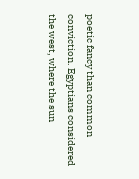poetic fancy than common conviction. Egyptians considered the west, where the sun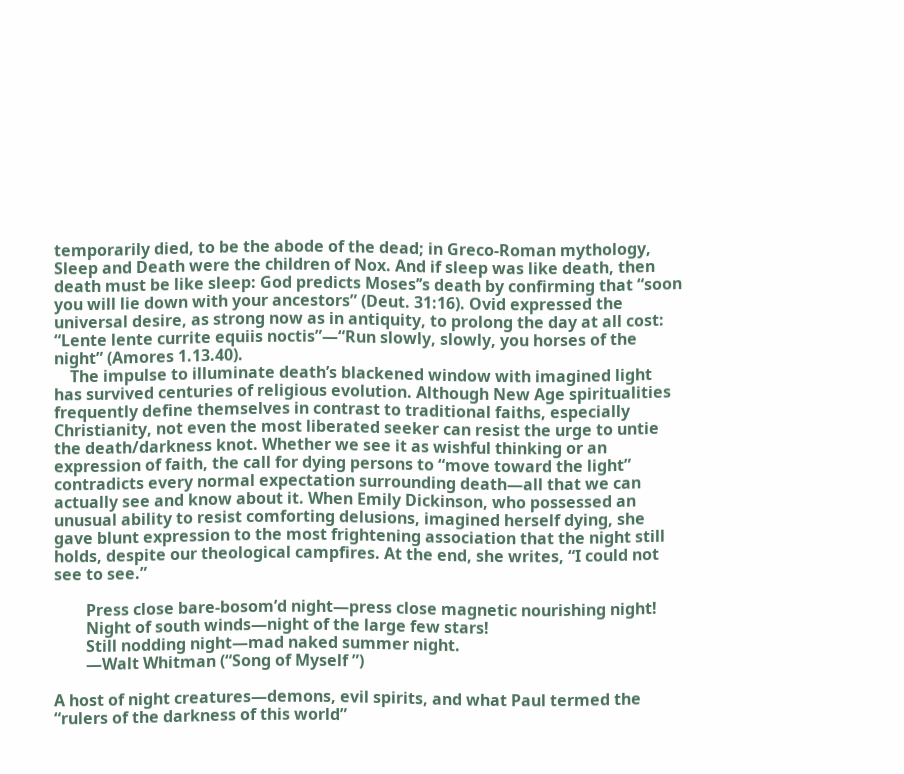temporarily died, to be the abode of the dead; in Greco-Roman mythology, Sleep and Death were the children of Nox. And if sleep was like death, then death must be like sleep: God predicts Moses’’s death by confirming that “soon you will lie down with your ancestors” (Deut. 31:16). Ovid expressed the universal desire, as strong now as in antiquity, to prolong the day at all cost: “Lente lente currite equiis noctis”—“Run slowly, slowly, you horses of the night” (Amores 1.13.40).
    The impulse to illuminate death’s blackened window with imagined light has survived centuries of religious evolution. Although New Age spiritualities frequently define themselves in contrast to traditional faiths, especially Christianity, not even the most liberated seeker can resist the urge to untie the death/darkness knot. Whether we see it as wishful thinking or an expression of faith, the call for dying persons to “move toward the light” contradicts every normal expectation surrounding death—all that we can actually see and know about it. When Emily Dickinson, who possessed an unusual ability to resist comforting delusions, imagined herself dying, she gave blunt expression to the most frightening association that the night still holds, despite our theological campfires. At the end, she writes, “I could not see to see.”

        Press close bare-bosom’d night—press close magnetic nourishing night!
        Night of south winds—night of the large few stars!
        Still nodding night—mad naked summer night.
        —Walt Whitman (“Song of Myself ”)

A host of night creatures—demons, evil spirits, and what Paul termed the “rulers of the darkness of this world”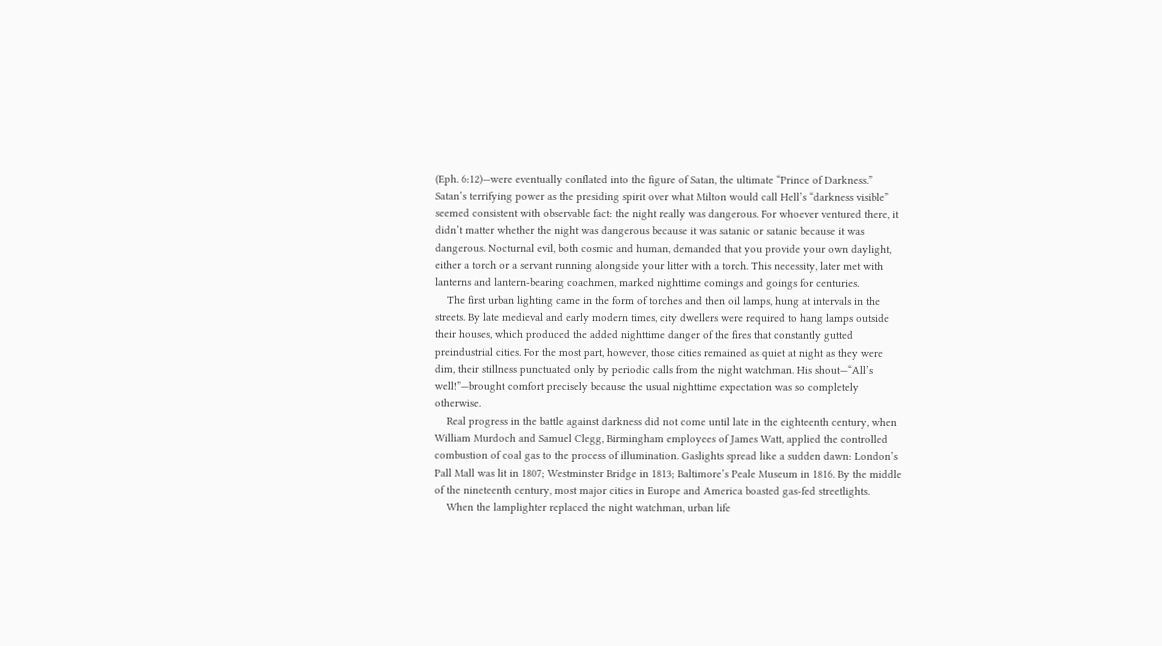(Eph. 6:12)—were eventually conflated into the figure of Satan, the ultimate “Prince of Darkness.” Satan’s terrifying power as the presiding spirit over what Milton would call Hell’s “darkness visible” seemed consistent with observable fact: the night really was dangerous. For whoever ventured there, it didn’t matter whether the night was dangerous because it was satanic or satanic because it was dangerous. Nocturnal evil, both cosmic and human, demanded that you provide your own daylight, either a torch or a servant running alongside your litter with a torch. This necessity, later met with lanterns and lantern-bearing coachmen, marked nighttime comings and goings for centuries.
    The first urban lighting came in the form of torches and then oil lamps, hung at intervals in the streets. By late medieval and early modern times, city dwellers were required to hang lamps outside their houses, which produced the added nighttime danger of the fires that constantly gutted preindustrial cities. For the most part, however, those cities remained as quiet at night as they were dim, their stillness punctuated only by periodic calls from the night watchman. His shout—“All’s well!”—brought comfort precisely because the usual nighttime expectation was so completely otherwise.
    Real progress in the battle against darkness did not come until late in the eighteenth century, when William Murdoch and Samuel Clegg, Birmingham employees of James Watt, applied the controlled combustion of coal gas to the process of illumination. Gaslights spread like a sudden dawn: London’s Pall Mall was lit in 1807; Westminster Bridge in 1813; Baltimore’s Peale Museum in 1816. By the middle of the nineteenth century, most major cities in Europe and America boasted gas-fed streetlights.
    When the lamplighter replaced the night watchman, urban life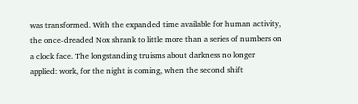was transformed. With the expanded time available for human activity, the once-dreaded Nox shrank to little more than a series of numbers on a clock face. The longstanding truisms about darkness no longer applied: work, for the night is coming, when the second shift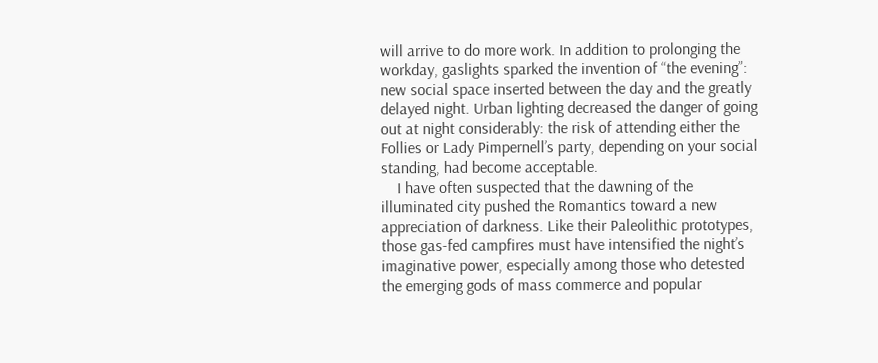will arrive to do more work. In addition to prolonging the workday, gaslights sparked the invention of “the evening”: new social space inserted between the day and the greatly delayed night. Urban lighting decreased the danger of going out at night considerably: the risk of attending either the Follies or Lady Pimpernell’s party, depending on your social standing, had become acceptable.
    I have often suspected that the dawning of the illuminated city pushed the Romantics toward a new appreciation of darkness. Like their Paleolithic prototypes, those gas-fed campfires must have intensified the night’s imaginative power, especially among those who detested the emerging gods of mass commerce and popular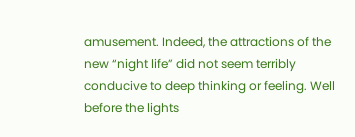amusement. Indeed, the attractions of the new “night life” did not seem terribly conducive to deep thinking or feeling. Well before the lights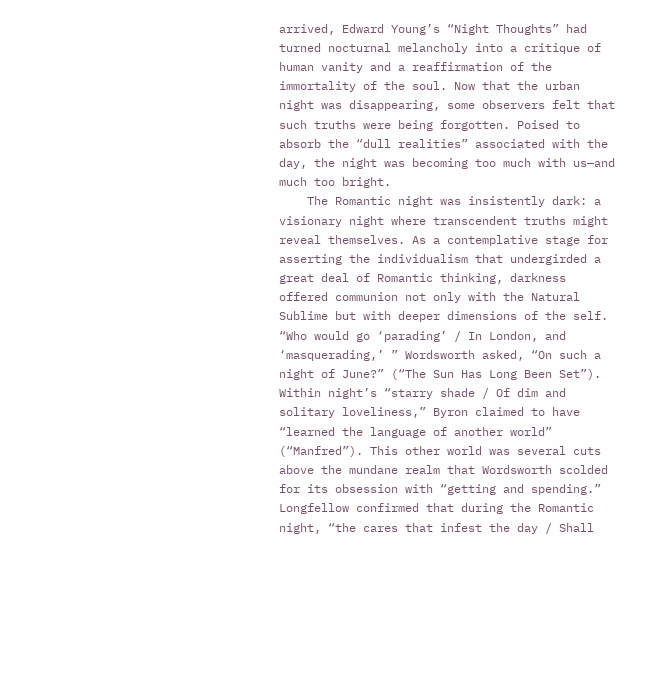arrived, Edward Young’s “Night Thoughts” had turned nocturnal melancholy into a critique of human vanity and a reaffirmation of the immortality of the soul. Now that the urban night was disappearing, some observers felt that such truths were being forgotten. Poised to absorb the “dull realities” associated with the day, the night was becoming too much with us—and much too bright.
    The Romantic night was insistently dark: a visionary night where transcendent truths might reveal themselves. As a contemplative stage for asserting the individualism that undergirded a great deal of Romantic thinking, darkness offered communion not only with the Natural Sublime but with deeper dimensions of the self. “Who would go ‘parading’ / In London, and ‘masquerading,’ ” Wordsworth asked, “On such a night of June?” (“The Sun Has Long Been Set”). Within night’s “starry shade / Of dim and solitary loveliness,” Byron claimed to have “learned the language of another world” (“Manfred”). This other world was several cuts above the mundane realm that Wordsworth scolded for its obsession with “getting and spending.” Longfellow confirmed that during the Romantic night, “the cares that infest the day / Shall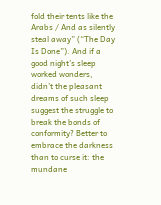fold their tents like the Arabs / And as silently steal away” (“The Day Is Done”). And if a good night’s sleep worked wonders, didn’t the pleasant dreams of such sleep suggest the struggle to break the bonds of conformity? Better to embrace the darkness than to curse it: the mundane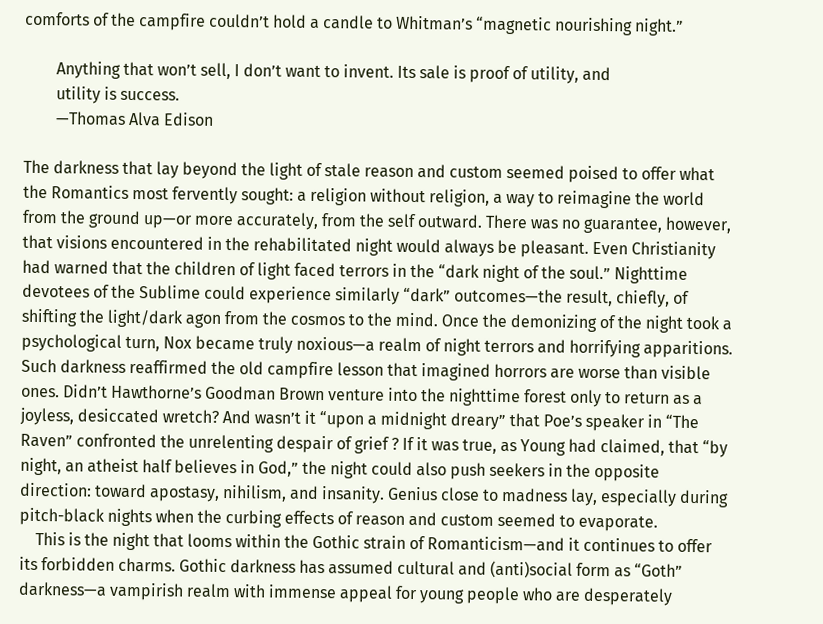comforts of the campfire couldn’t hold a candle to Whitman’s “magnetic nourishing night.”

        Anything that won’t sell, I don’t want to invent. Its sale is proof of utility, and
        utility is success.
        —Thomas Alva Edison

The darkness that lay beyond the light of stale reason and custom seemed poised to offer what the Romantics most fervently sought: a religion without religion, a way to reimagine the world from the ground up—or more accurately, from the self outward. There was no guarantee, however, that visions encountered in the rehabilitated night would always be pleasant. Even Christianity had warned that the children of light faced terrors in the “dark night of the soul.” Nighttime devotees of the Sublime could experience similarly “dark” outcomes—the result, chiefly, of shifting the light/dark agon from the cosmos to the mind. Once the demonizing of the night took a psychological turn, Nox became truly noxious—a realm of night terrors and horrifying apparitions. Such darkness reaffirmed the old campfire lesson that imagined horrors are worse than visible ones. Didn’t Hawthorne’s Goodman Brown venture into the nighttime forest only to return as a joyless, desiccated wretch? And wasn’t it “upon a midnight dreary” that Poe’s speaker in “The Raven” confronted the unrelenting despair of grief ? If it was true, as Young had claimed, that “by night, an atheist half believes in God,” the night could also push seekers in the opposite direction: toward apostasy, nihilism, and insanity. Genius close to madness lay, especially during pitch-black nights when the curbing effects of reason and custom seemed to evaporate.
    This is the night that looms within the Gothic strain of Romanticism—and it continues to offer its forbidden charms. Gothic darkness has assumed cultural and (anti)social form as “Goth” darkness—a vampirish realm with immense appeal for young people who are desperately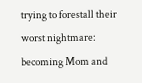trying to forestall their worst nightmare: becoming Mom and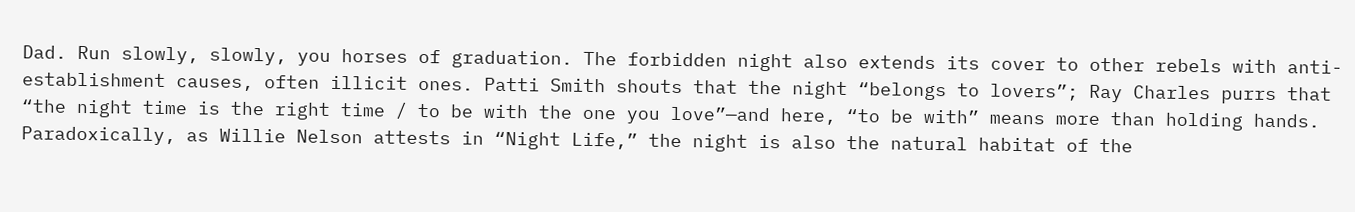Dad. Run slowly, slowly, you horses of graduation. The forbidden night also extends its cover to other rebels with anti-establishment causes, often illicit ones. Patti Smith shouts that the night “belongs to lovers”; Ray Charles purrs that “the night time is the right time / to be with the one you love”—and here, “to be with” means more than holding hands. Paradoxically, as Willie Nelson attests in “Night Life,” the night is also the natural habitat of the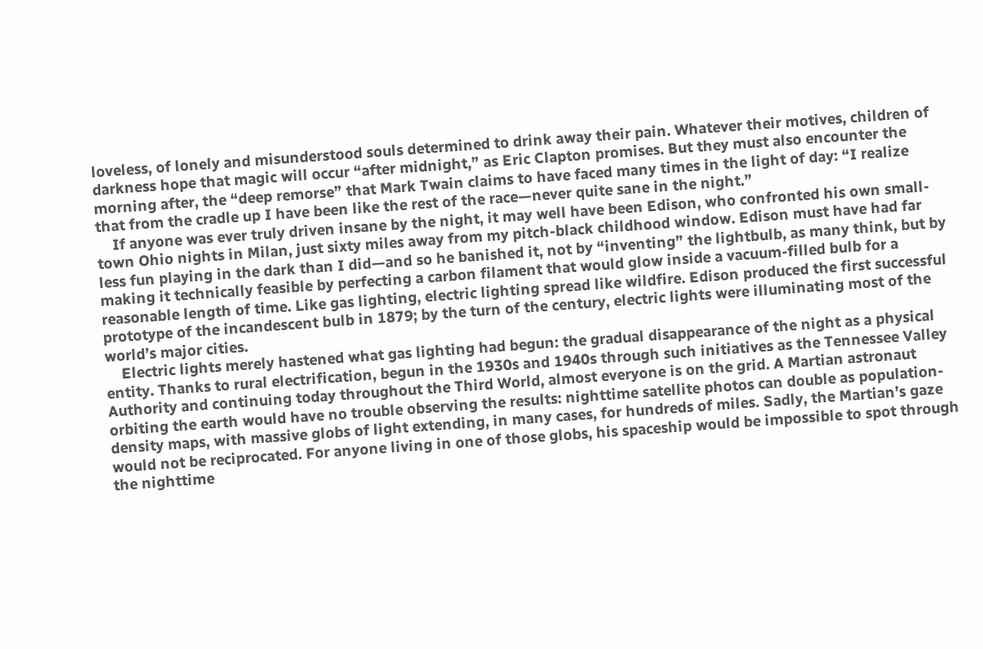loveless, of lonely and misunderstood souls determined to drink away their pain. Whatever their motives, children of darkness hope that magic will occur “after midnight,” as Eric Clapton promises. But they must also encounter the morning after, the “deep remorse” that Mark Twain claims to have faced many times in the light of day: “I realize that from the cradle up I have been like the rest of the race—never quite sane in the night.”
    If anyone was ever truly driven insane by the night, it may well have been Edison, who confronted his own small-town Ohio nights in Milan, just sixty miles away from my pitch-black childhood window. Edison must have had far less fun playing in the dark than I did—and so he banished it, not by “inventing” the lightbulb, as many think, but by making it technically feasible by perfecting a carbon filament that would glow inside a vacuum-filled bulb for a reasonable length of time. Like gas lighting, electric lighting spread like wildfire. Edison produced the first successful prototype of the incandescent bulb in 1879; by the turn of the century, electric lights were illuminating most of the world’s major cities.
    Electric lights merely hastened what gas lighting had begun: the gradual disappearance of the night as a physical entity. Thanks to rural electrification, begun in the 1930s and 1940s through such initiatives as the Tennessee Valley Authority and continuing today throughout the Third World, almost everyone is on the grid. A Martian astronaut orbiting the earth would have no trouble observing the results: nighttime satellite photos can double as population-density maps, with massive globs of light extending, in many cases, for hundreds of miles. Sadly, the Martian’s gaze would not be reciprocated. For anyone living in one of those globs, his spaceship would be impossible to spot through the nighttime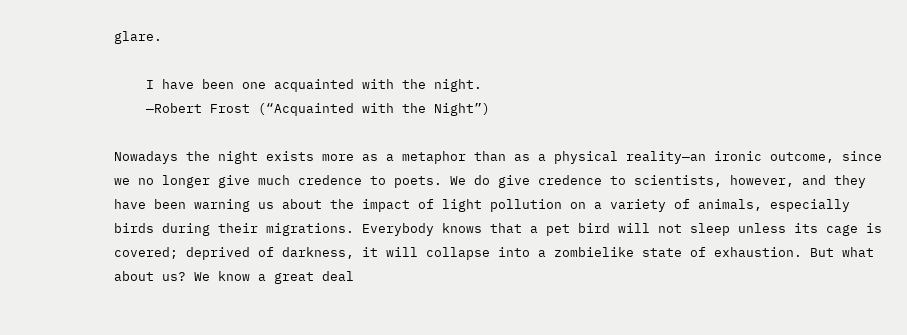glare.

    I have been one acquainted with the night.
    —Robert Frost (“Acquainted with the Night”)

Nowadays the night exists more as a metaphor than as a physical reality—an ironic outcome, since we no longer give much credence to poets. We do give credence to scientists, however, and they have been warning us about the impact of light pollution on a variety of animals, especially birds during their migrations. Everybody knows that a pet bird will not sleep unless its cage is covered; deprived of darkness, it will collapse into a zombielike state of exhaustion. But what about us? We know a great deal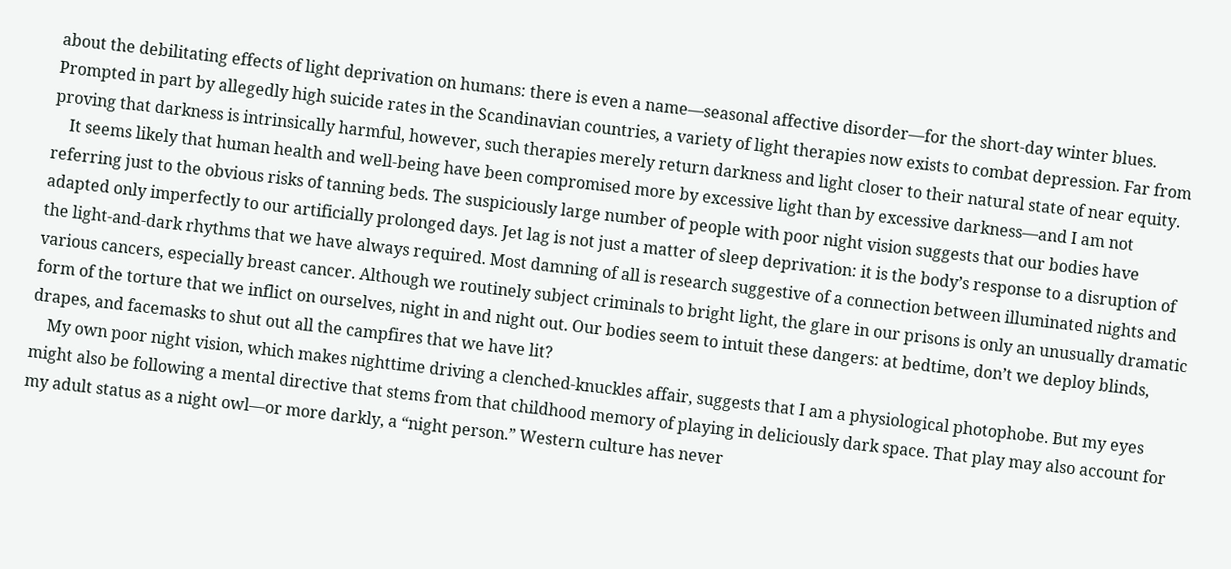about the debilitating effects of light deprivation on humans: there is even a name—seasonal affective disorder—for the short-day winter blues. Prompted in part by allegedly high suicide rates in the Scandinavian countries, a variety of light therapies now exists to combat depression. Far from proving that darkness is intrinsically harmful, however, such therapies merely return darkness and light closer to their natural state of near equity.
    It seems likely that human health and well-being have been compromised more by excessive light than by excessive darkness—and I am not referring just to the obvious risks of tanning beds. The suspiciously large number of people with poor night vision suggests that our bodies have adapted only imperfectly to our artificially prolonged days. Jet lag is not just a matter of sleep deprivation: it is the body’s response to a disruption of the light-and-dark rhythms that we have always required. Most damning of all is research suggestive of a connection between illuminated nights and various cancers, especially breast cancer. Although we routinely subject criminals to bright light, the glare in our prisons is only an unusually dramatic form of the torture that we inflict on ourselves, night in and night out. Our bodies seem to intuit these dangers: at bedtime, don’t we deploy blinds, drapes, and facemasks to shut out all the campfires that we have lit?
    My own poor night vision, which makes nighttime driving a clenched-knuckles affair, suggests that I am a physiological photophobe. But my eyes might also be following a mental directive that stems from that childhood memory of playing in deliciously dark space. That play may also account for my adult status as a night owl—or more darkly, a “night person.” Western culture has never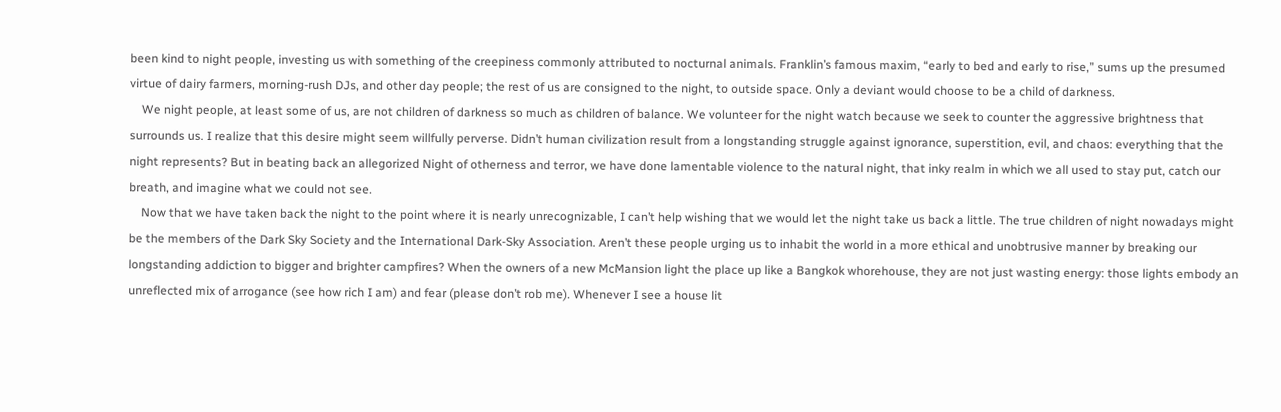been kind to night people, investing us with something of the creepiness commonly attributed to nocturnal animals. Franklin’s famous maxim, “early to bed and early to rise,” sums up the presumed virtue of dairy farmers, morning-rush DJs, and other day people; the rest of us are consigned to the night, to outside space. Only a deviant would choose to be a child of darkness.
    We night people, at least some of us, are not children of darkness so much as children of balance. We volunteer for the night watch because we seek to counter the aggressive brightness that surrounds us. I realize that this desire might seem willfully perverse. Didn’t human civilization result from a longstanding struggle against ignorance, superstition, evil, and chaos: everything that the night represents? But in beating back an allegorized Night of otherness and terror, we have done lamentable violence to the natural night, that inky realm in which we all used to stay put, catch our breath, and imagine what we could not see.
    Now that we have taken back the night to the point where it is nearly unrecognizable, I can’t help wishing that we would let the night take us back a little. The true children of night nowadays might be the members of the Dark Sky Society and the International Dark-Sky Association. Aren’t these people urging us to inhabit the world in a more ethical and unobtrusive manner by breaking our longstanding addiction to bigger and brighter campfires? When the owners of a new McMansion light the place up like a Bangkok whorehouse, they are not just wasting energy: those lights embody an unreflected mix of arrogance (see how rich I am) and fear (please don’t rob me). Whenever I see a house lit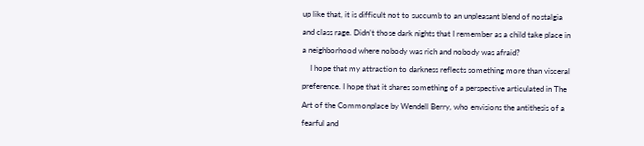up like that, it is difficult not to succumb to an unpleasant blend of nostalgia and class rage. Didn’t those dark nights that I remember as a child take place in a neighborhood where nobody was rich and nobody was afraid?
    I hope that my attraction to darkness reflects something more than visceral preference. I hope that it shares something of a perspective articulated in The Art of the Commonplace by Wendell Berry, who envisions the antithesis of a fearful and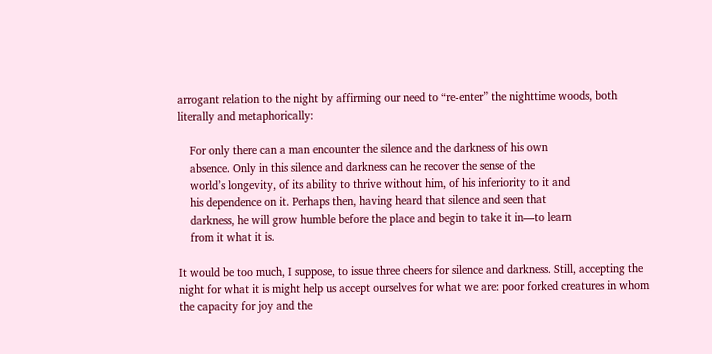arrogant relation to the night by affirming our need to “re-enter” the nighttime woods, both literally and metaphorically:

    For only there can a man encounter the silence and the darkness of his own
    absence. Only in this silence and darkness can he recover the sense of the
    world’s longevity, of its ability to thrive without him, of his inferiority to it and
    his dependence on it. Perhaps then, having heard that silence and seen that
    darkness, he will grow humble before the place and begin to take it in—to learn
    from it what it is.

It would be too much, I suppose, to issue three cheers for silence and darkness. Still, accepting the night for what it is might help us accept ourselves for what we are: poor forked creatures in whom the capacity for joy and the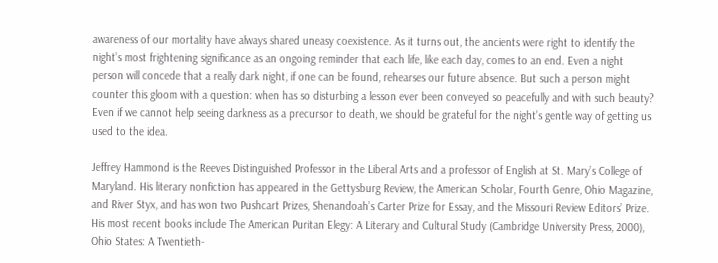awareness of our mortality have always shared uneasy coexistence. As it turns out, the ancients were right to identify the night’s most frightening significance as an ongoing reminder that each life, like each day, comes to an end. Even a night person will concede that a really dark night, if one can be found, rehearses our future absence. But such a person might counter this gloom with a question: when has so disturbing a lesson ever been conveyed so peacefully and with such beauty? Even if we cannot help seeing darkness as a precursor to death, we should be grateful for the night’s gentle way of getting us used to the idea.

Jeffrey Hammond is the Reeves Distinguished Professor in the Liberal Arts and a professor of English at St. Mary’s College of Maryland. His literary nonfiction has appeared in the Gettysburg Review, the American Scholar, Fourth Genre, Ohio Magazine, and River Styx, and has won two Pushcart Prizes, Shenandoah’s Carter Prize for Essay, and the Missouri Review Editors’ Prize. His most recent books include The American Puritan Elegy: A Literary and Cultural Study (Cambridge University Press, 2000), Ohio States: A Twentieth-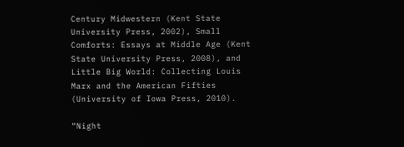Century Midwestern (Kent State University Press, 2002), Small Comforts: Essays at Middle Age (Kent State University Press, 2008), and Little Big World: Collecting Louis Marx and the American Fifties (University of Iowa Press, 2010).

“Night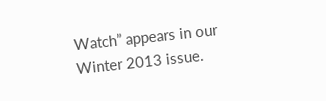Watch” appears in our Winter 2013 issue.